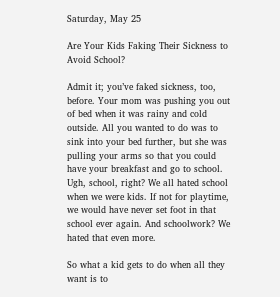Saturday, May 25

Are Your Kids Faking Their Sickness to Avoid School?

Admit it; you’ve faked sickness, too, before. Your mom was pushing you out of bed when it was rainy and cold outside. All you wanted to do was to sink into your bed further, but she was pulling your arms so that you could have your breakfast and go to school. Ugh, school, right? We all hated school when we were kids. If not for playtime, we would have never set foot in that school ever again. And schoolwork? We hated that even more.

So what a kid gets to do when all they want is to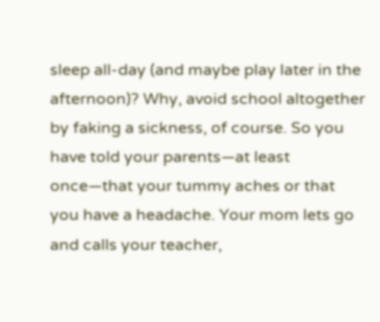sleep all-day (and maybe play later in the afternoon)? Why, avoid school altogether by faking a sickness, of course. So you have told your parents—at least once—that your tummy aches or that you have a headache. Your mom lets go and calls your teacher,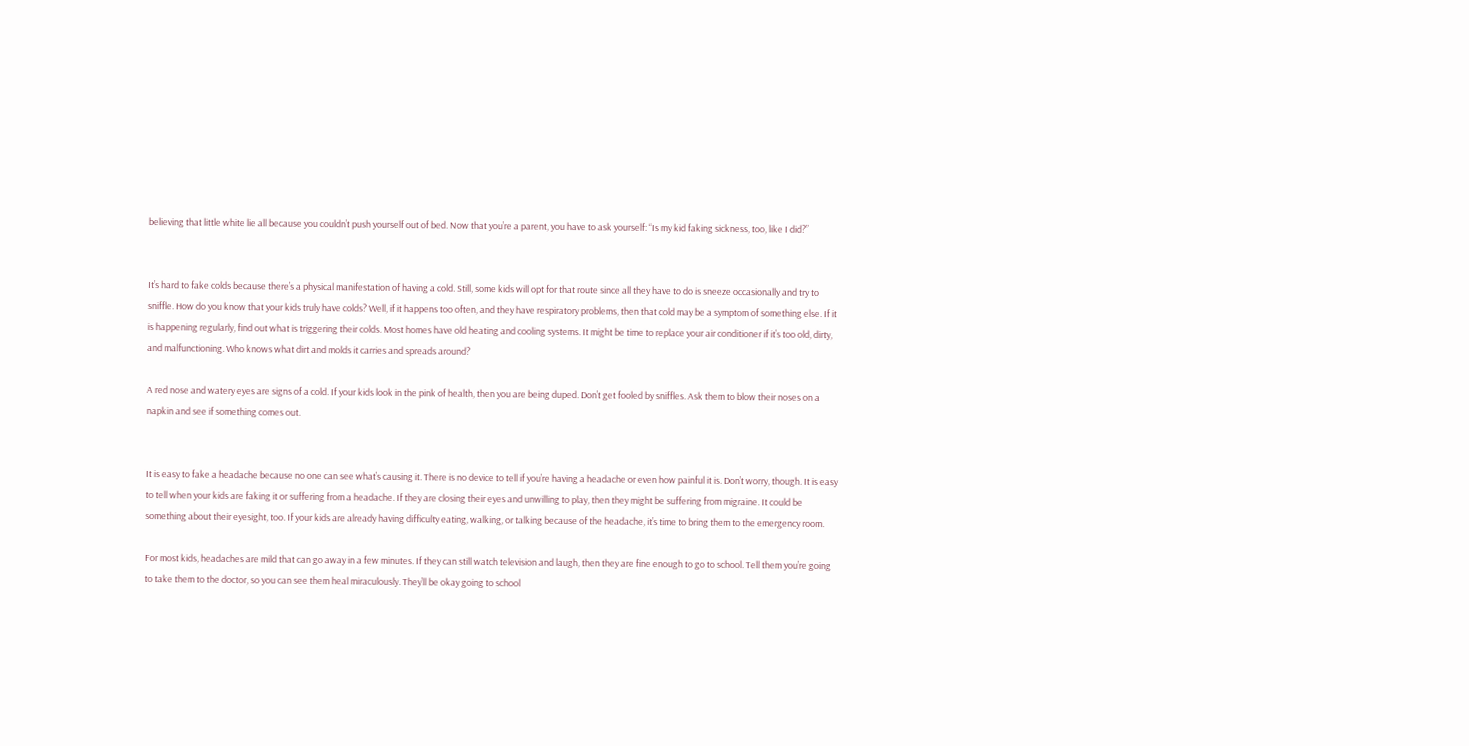believing that little white lie all because you couldn’t push yourself out of bed. Now that you’re a parent, you have to ask yourself: “Is my kid faking sickness, too, like I did?”


It’s hard to fake colds because there’s a physical manifestation of having a cold. Still, some kids will opt for that route since all they have to do is sneeze occasionally and try to sniffle. How do you know that your kids truly have colds? Well, if it happens too often, and they have respiratory problems, then that cold may be a symptom of something else. If it is happening regularly, find out what is triggering their colds. Most homes have old heating and cooling systems. It might be time to replace your air conditioner if it’s too old, dirty, and malfunctioning. Who knows what dirt and molds it carries and spreads around?

A red nose and watery eyes are signs of a cold. If your kids look in the pink of health, then you are being duped. Don’t get fooled by sniffles. Ask them to blow their noses on a napkin and see if something comes out.


It is easy to fake a headache because no one can see what’s causing it. There is no device to tell if you’re having a headache or even how painful it is. Don’t worry, though. It is easy to tell when your kids are faking it or suffering from a headache. If they are closing their eyes and unwilling to play, then they might be suffering from migraine. It could be something about their eyesight, too. If your kids are already having difficulty eating, walking, or talking because of the headache, it’s time to bring them to the emergency room.

For most kids, headaches are mild that can go away in a few minutes. If they can still watch television and laugh, then they are fine enough to go to school. Tell them you’re going to take them to the doctor, so you can see them heal miraculously. They’ll be okay going to school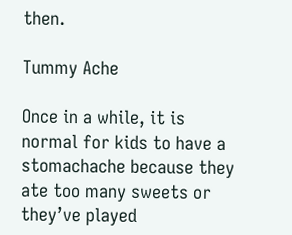then.

Tummy Ache

Once in a while, it is normal for kids to have a stomachache because they ate too many sweets or they’ve played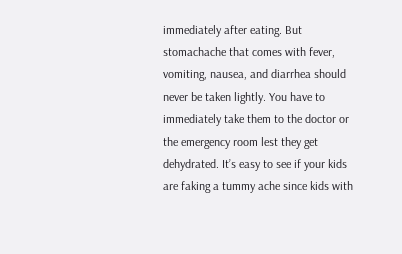immediately after eating. But stomachache that comes with fever, vomiting, nausea, and diarrhea should never be taken lightly. You have to immediately take them to the doctor or the emergency room lest they get dehydrated. It’s easy to see if your kids are faking a tummy ache since kids with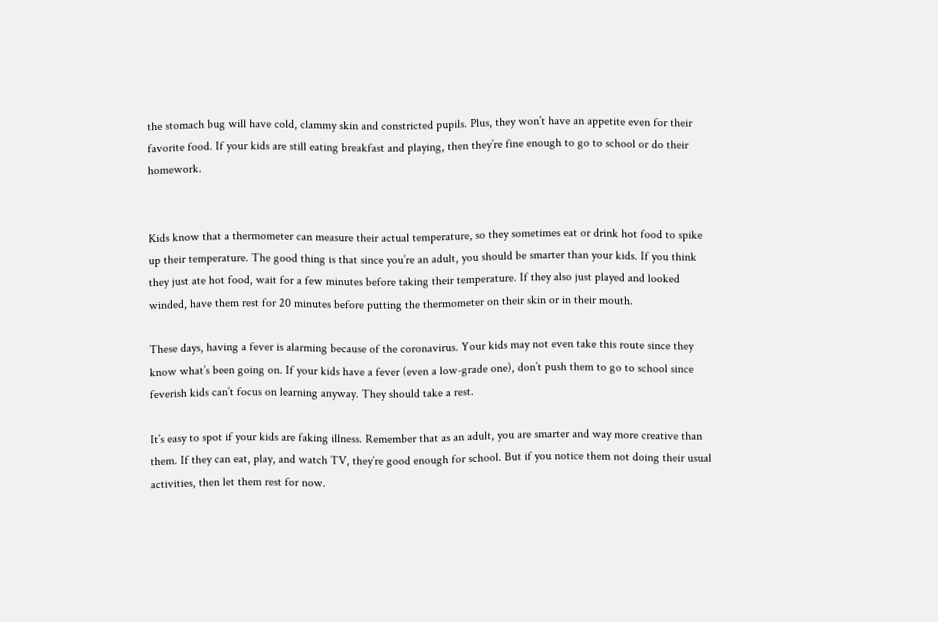the stomach bug will have cold, clammy skin and constricted pupils. Plus, they won’t have an appetite even for their favorite food. If your kids are still eating breakfast and playing, then they’re fine enough to go to school or do their homework.


Kids know that a thermometer can measure their actual temperature, so they sometimes eat or drink hot food to spike up their temperature. The good thing is that since you’re an adult, you should be smarter than your kids. If you think they just ate hot food, wait for a few minutes before taking their temperature. If they also just played and looked winded, have them rest for 20 minutes before putting the thermometer on their skin or in their mouth.

These days, having a fever is alarming because of the coronavirus. Your kids may not even take this route since they know what’s been going on. If your kids have a fever (even a low-grade one), don’t push them to go to school since feverish kids can’t focus on learning anyway. They should take a rest.

It’s easy to spot if your kids are faking illness. Remember that as an adult, you are smarter and way more creative than them. If they can eat, play, and watch TV, they’re good enough for school. But if you notice them not doing their usual activities, then let them rest for now.